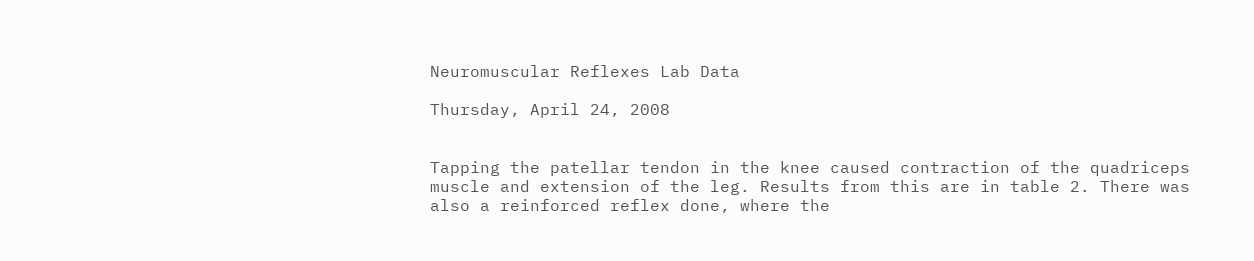Neuromuscular Reflexes Lab Data

Thursday, April 24, 2008


Tapping the patellar tendon in the knee caused contraction of the quadriceps muscle and extension of the leg. Results from this are in table 2. There was also a reinforced reflex done, where the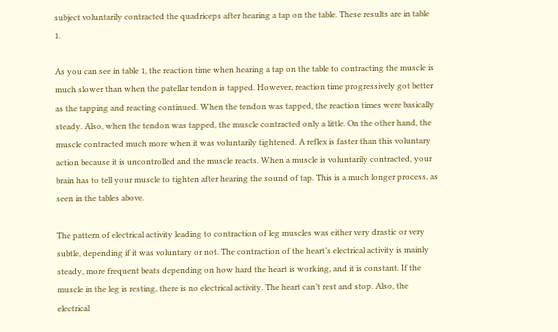subject voluntarily contracted the quadriceps after hearing a tap on the table. These results are in table 1.

As you can see in table 1, the reaction time when hearing a tap on the table to contracting the muscle is much slower than when the patellar tendon is tapped. However, reaction time progressively got better as the tapping and reacting continued. When the tendon was tapped, the reaction times were basically steady. Also, when the tendon was tapped, the muscle contracted only a little. On the other hand, the muscle contracted much more when it was voluntarily tightened. A reflex is faster than this voluntary action because it is uncontrolled and the muscle reacts. When a muscle is voluntarily contracted, your brain has to tell your muscle to tighten after hearing the sound of tap. This is a much longer process, as seen in the tables above.

The pattern of electrical activity leading to contraction of leg muscles was either very drastic or very subtle, depending if it was voluntary or not. The contraction of the heart’s electrical activity is mainly steady, more frequent beats depending on how hard the heart is working, and it is constant. If the muscle in the leg is resting, there is no electrical activity. The heart can’t rest and stop. Also, the electrical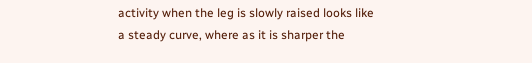activity when the leg is slowly raised looks like a steady curve, where as it is sharper the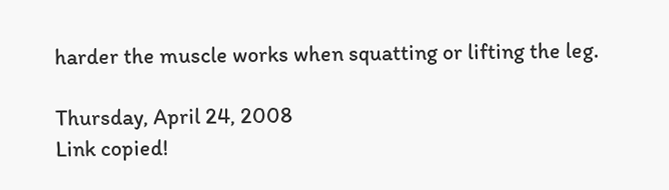harder the muscle works when squatting or lifting the leg.

Thursday, April 24, 2008
Link copied!